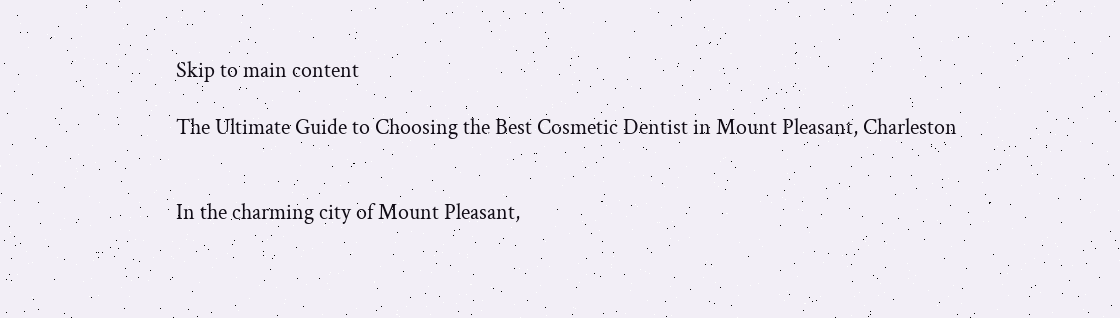Skip to main content

The Ultimate Guide to Choosing the Best Cosmetic Dentist in Mount Pleasant, Charleston


In the charming city of Mount Pleasant,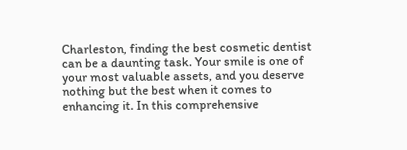Charleston, finding the best cosmetic dentist can be a daunting task. Your smile is one of your most valuable assets, and you deserve nothing but the best when it comes to enhancing it. In this comprehensive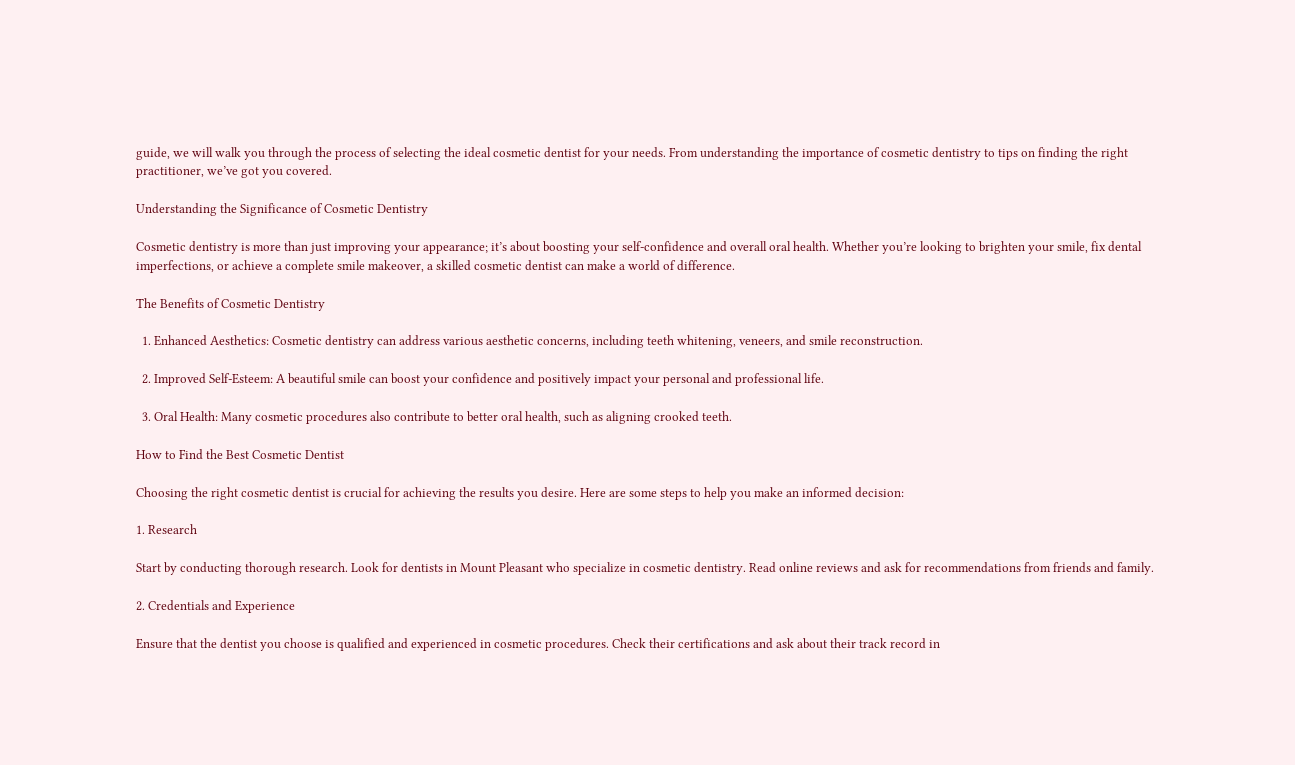guide, we will walk you through the process of selecting the ideal cosmetic dentist for your needs. From understanding the importance of cosmetic dentistry to tips on finding the right practitioner, we’ve got you covered.

Understanding the Significance of Cosmetic Dentistry

Cosmetic dentistry is more than just improving your appearance; it’s about boosting your self-confidence and overall oral health. Whether you’re looking to brighten your smile, fix dental imperfections, or achieve a complete smile makeover, a skilled cosmetic dentist can make a world of difference.

The Benefits of Cosmetic Dentistry

  1. Enhanced Aesthetics: Cosmetic dentistry can address various aesthetic concerns, including teeth whitening, veneers, and smile reconstruction.

  2. Improved Self-Esteem: A beautiful smile can boost your confidence and positively impact your personal and professional life.

  3. Oral Health: Many cosmetic procedures also contribute to better oral health, such as aligning crooked teeth.

How to Find the Best Cosmetic Dentist

Choosing the right cosmetic dentist is crucial for achieving the results you desire. Here are some steps to help you make an informed decision:

1. Research

Start by conducting thorough research. Look for dentists in Mount Pleasant who specialize in cosmetic dentistry. Read online reviews and ask for recommendations from friends and family.

2. Credentials and Experience

Ensure that the dentist you choose is qualified and experienced in cosmetic procedures. Check their certifications and ask about their track record in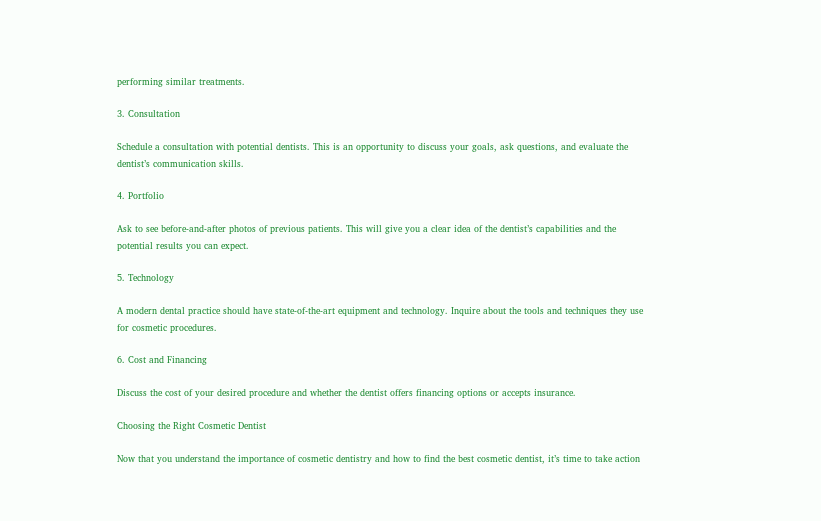performing similar treatments.

3. Consultation

Schedule a consultation with potential dentists. This is an opportunity to discuss your goals, ask questions, and evaluate the dentist’s communication skills.

4. Portfolio

Ask to see before-and-after photos of previous patients. This will give you a clear idea of the dentist’s capabilities and the potential results you can expect.

5. Technology

A modern dental practice should have state-of-the-art equipment and technology. Inquire about the tools and techniques they use for cosmetic procedures.

6. Cost and Financing

Discuss the cost of your desired procedure and whether the dentist offers financing options or accepts insurance.

Choosing the Right Cosmetic Dentist

Now that you understand the importance of cosmetic dentistry and how to find the best cosmetic dentist, it’s time to take action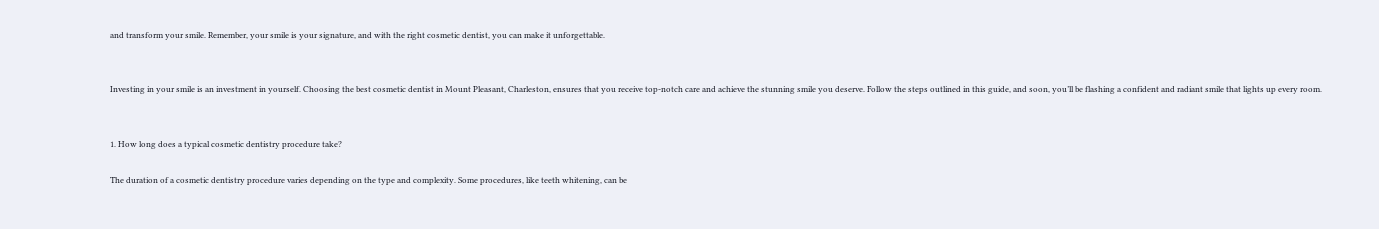and transform your smile. Remember, your smile is your signature, and with the right cosmetic dentist, you can make it unforgettable.


Investing in your smile is an investment in yourself. Choosing the best cosmetic dentist in Mount Pleasant, Charleston, ensures that you receive top-notch care and achieve the stunning smile you deserve. Follow the steps outlined in this guide, and soon, you’ll be flashing a confident and radiant smile that lights up every room.


1. How long does a typical cosmetic dentistry procedure take?

The duration of a cosmetic dentistry procedure varies depending on the type and complexity. Some procedures, like teeth whitening, can be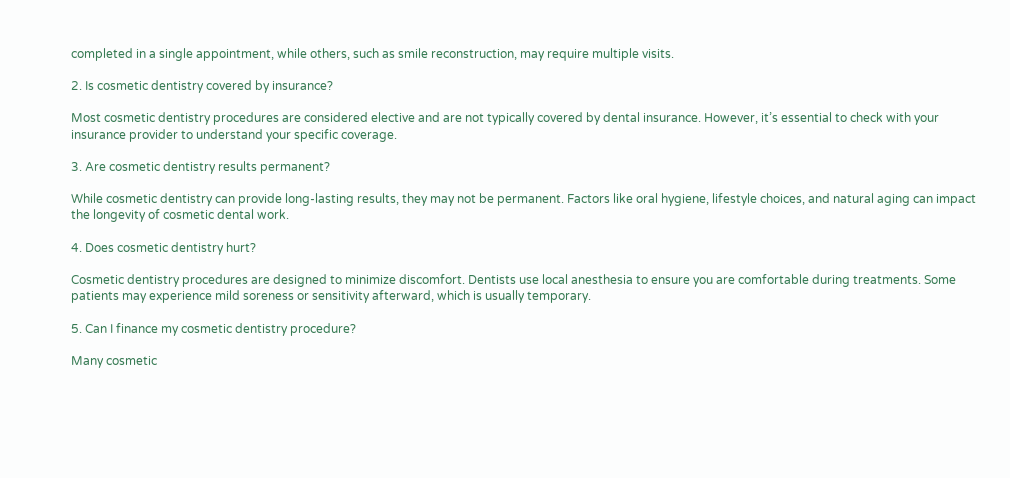completed in a single appointment, while others, such as smile reconstruction, may require multiple visits.

2. Is cosmetic dentistry covered by insurance?

Most cosmetic dentistry procedures are considered elective and are not typically covered by dental insurance. However, it’s essential to check with your insurance provider to understand your specific coverage.

3. Are cosmetic dentistry results permanent?

While cosmetic dentistry can provide long-lasting results, they may not be permanent. Factors like oral hygiene, lifestyle choices, and natural aging can impact the longevity of cosmetic dental work.

4. Does cosmetic dentistry hurt?

Cosmetic dentistry procedures are designed to minimize discomfort. Dentists use local anesthesia to ensure you are comfortable during treatments. Some patients may experience mild soreness or sensitivity afterward, which is usually temporary.

5. Can I finance my cosmetic dentistry procedure?

Many cosmetic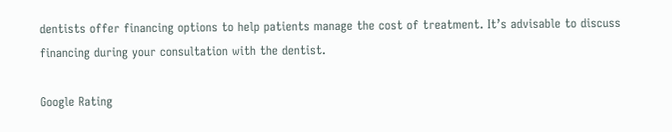dentists offer financing options to help patients manage the cost of treatment. It’s advisable to discuss financing during your consultation with the dentist.

Google Rating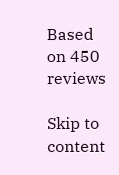Based on 450 reviews

Skip to content